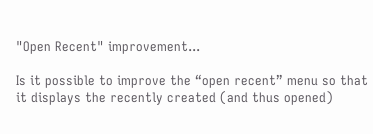"Open Recent" improvement...

Is it possible to improve the “open recent” menu so that it displays the recently created (and thus opened)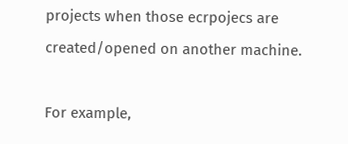projects when those ecrpojecs are created/opened on another machine.

For example,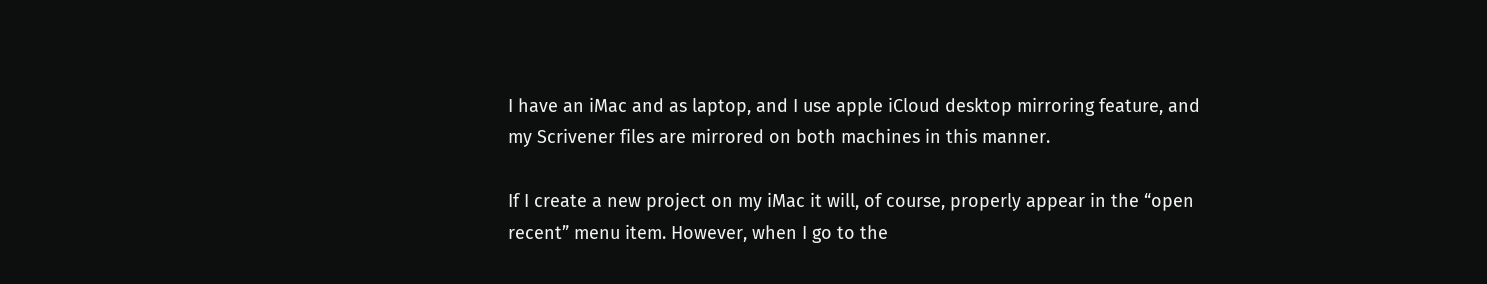I have an iMac and as laptop, and I use apple iCloud desktop mirroring feature, and my Scrivener files are mirrored on both machines in this manner.

If I create a new project on my iMac it will, of course, properly appear in the “open recent” menu item. However, when I go to the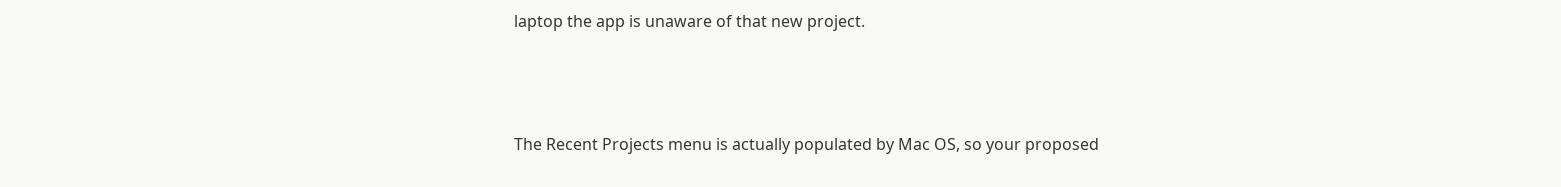laptop the app is unaware of that new project.



The Recent Projects menu is actually populated by Mac OS, so your proposed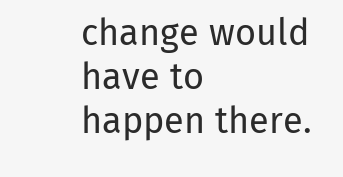change would have to happen there.